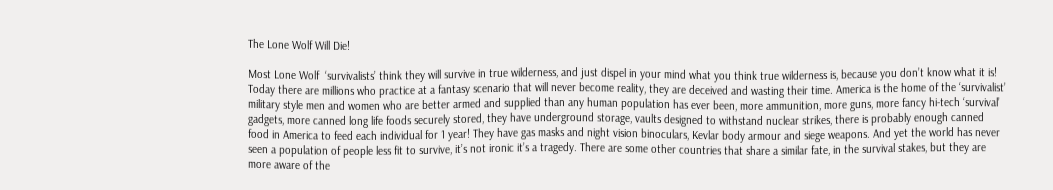The Lone Wolf Will Die!

Most Lone Wolf  ‘survivalists’ think they will survive in true wilderness, and just dispel in your mind what you think true wilderness is, because you don’t know what it is! Today there are millions who practice at a fantasy scenario that will never become reality, they are deceived and wasting their time. America is the home of the ‘survivalist’ military style men and women who are better armed and supplied than any human population has ever been, more ammunition, more guns, more fancy hi-tech ‘survival’ gadgets, more canned long life foods securely stored, they have underground storage, vaults designed to withstand nuclear strikes, there is probably enough canned food in America to feed each individual for 1 year! They have gas masks and night vision binoculars, Kevlar body armour and siege weapons. And yet the world has never seen a population of people less fit to survive, it’s not ironic it’s a tragedy. There are some other countries that share a similar fate, in the survival stakes, but they are more aware of the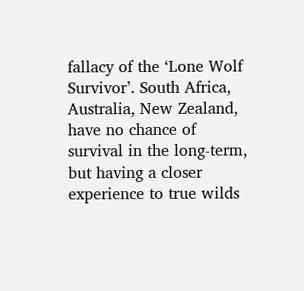fallacy of the ‘Lone Wolf Survivor’. South Africa, Australia, New Zealand, have no chance of survival in the long-term, but having a closer experience to true wilds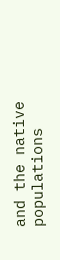and the native populations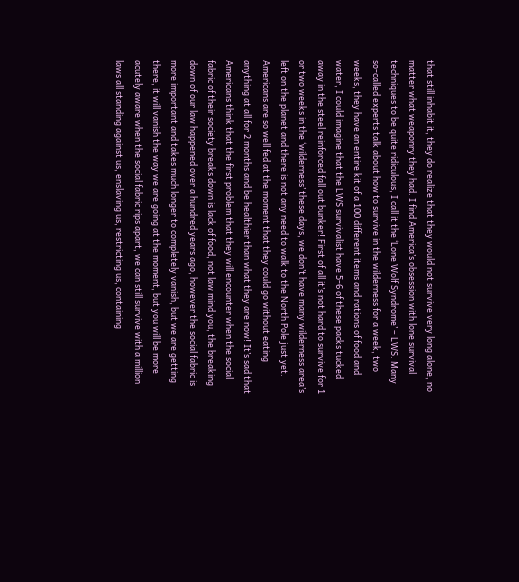that still inhabit it, they do realize that they would not survive very long alone, no matter what weaponry they had. I find America’s obsession with lone survival techniques to be quite ridiculous, I call it the ‘Lone Wolf Syndrome’ – LWS. Many so-called experts talk about how to survive in the wilderness for a week, two weeks, they have an entire kit of a 100 different items and rations of food and water, I could imagine that the LWS survivalist have 5-6 of these packs tucked away in the steel reinforced fall out bunker! First of all it’s not hard to survive for 1 or two weeks in the ‘wilderness’ these days, we don’t have many wilderness area’s left on the planet and there is not any need to walk to the North Pole just yet. Americans are so well fed at the moment that they could go without eating anything at all for 2 months and be healthier than what they are now! It’s sad that Americans think that the first problem that they will encounter when the social fabric of their society breaks down is lack of food, not law mind you, the breaking down of our law happened over a hundred years ago, however the social fabric is more important and takes much longer to completely vanish, but we are getting there, it will vanish the way we are going at the moment, but you will be more acutely aware when the social fabric rips apart, we can still survive with a million laws all standing against us, enslaving us, restricting us, containing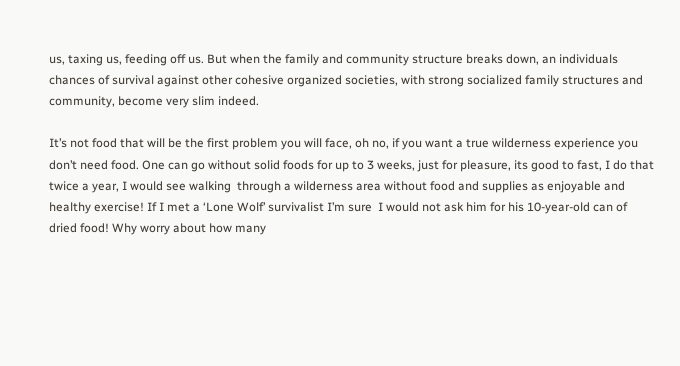us, taxing us, feeding off us. But when the family and community structure breaks down, an individuals chances of survival against other cohesive organized societies, with strong socialized family structures and community, become very slim indeed.

It’s not food that will be the first problem you will face, oh no, if you want a true wilderness experience you don’t need food. One can go without solid foods for up to 3 weeks, just for pleasure, its good to fast, I do that twice a year, I would see walking  through a wilderness area without food and supplies as enjoyable and healthy exercise! If I met a ‘Lone Wolf’ survivalist I’m sure  I would not ask him for his 10-year-old can of dried food! Why worry about how many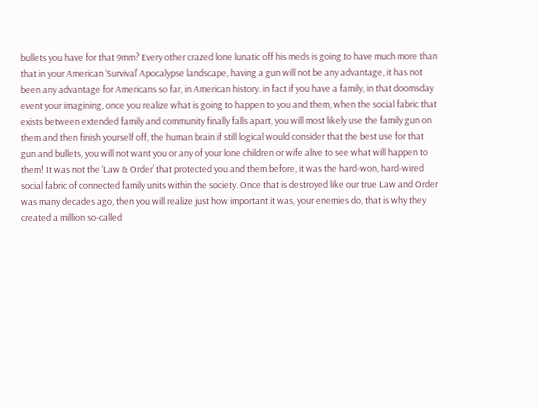bullets you have for that 9mm? Every other crazed lone lunatic off his meds is going to have much more than that in your American ‘Survival’ Apocalypse landscape, having a gun will not be any advantage, it has not been any advantage for Americans so far, in American history. in fact if you have a family, in that doomsday event your imagining, once you realize what is going to happen to you and them, when the social fabric that exists between extended family and community finally falls apart, you will most likely use the family gun on them and then finish yourself off, the human brain if still logical would consider that the best use for that gun and bullets, you will not want you or any of your lone children or wife alive to see what will happen to them! It was not the ‘Law & Order’ that protected you and them before, it was the hard-won, hard-wired social fabric of connected family units within the society. Once that is destroyed like our true Law and Order was many decades ago, then you will realize just how important it was, your enemies do, that is why they created a million so-called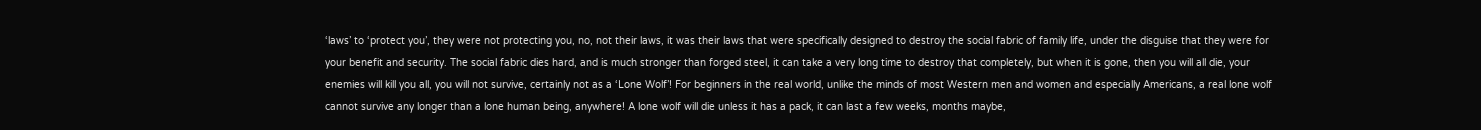‘laws’ to ‘protect you’, they were not protecting you, no, not their laws, it was their laws that were specifically designed to destroy the social fabric of family life, under the disguise that they were for your benefit and security. The social fabric dies hard, and is much stronger than forged steel, it can take a very long time to destroy that completely, but when it is gone, then you will all die, your enemies will kill you all, you will not survive, certainly not as a ‘Lone Wolf’! For beginners in the real world, unlike the minds of most Western men and women and especially Americans, a real lone wolf cannot survive any longer than a lone human being, anywhere! A lone wolf will die unless it has a pack, it can last a few weeks, months maybe,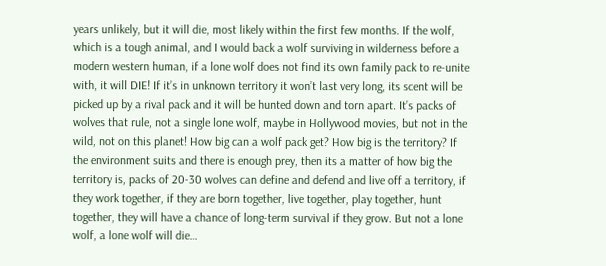years unlikely, but it will die, most likely within the first few months. If the wolf, which is a tough animal, and I would back a wolf surviving in wilderness before a modern western human, if a lone wolf does not find its own family pack to re-unite with, it will DIE! If it’s in unknown territory it won’t last very long, its scent will be picked up by a rival pack and it will be hunted down and torn apart. It’s packs of wolves that rule, not a single lone wolf, maybe in Hollywood movies, but not in the wild, not on this planet! How big can a wolf pack get? How big is the territory? If the environment suits and there is enough prey, then its a matter of how big the territory is, packs of 20-30 wolves can define and defend and live off a territory, if they work together, if they are born together, live together, play together, hunt together, they will have a chance of long-term survival if they grow. But not a lone wolf, a lone wolf will die…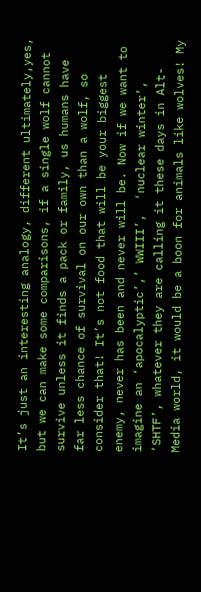It’s just an interesting analogy, different ultimately,yes, but we can make some comparisons, if a single wolf cannot survive unless it finds a pack or family, us humans have far less chance of survival on our own than a wolf, so consider that! It’s not food that will be your biggest enemy, never has been and never will be. Now if we want to imagine an ‘apocalyptic’,’ WWIII’,  ‘nuclear winter’, ‘SHTF’, whatever they are calling it these days in Alt-Media world, it would be a boon for animals like wolves! My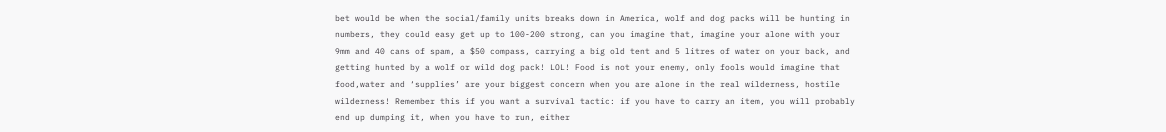bet would be when the social/family units breaks down in America, wolf and dog packs will be hunting in numbers, they could easy get up to 100-200 strong, can you imagine that, imagine your alone with your 9mm and 40 cans of spam, a $50 compass, carrying a big old tent and 5 litres of water on your back, and getting hunted by a wolf or wild dog pack! LOL! Food is not your enemy, only fools would imagine that food,water and ‘supplies’ are your biggest concern when you are alone in the real wilderness, hostile wilderness! Remember this if you want a survival tactic: if you have to carry an item, you will probably end up dumping it, when you have to run, either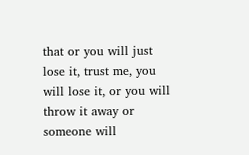that or you will just lose it, trust me, you will lose it, or you will throw it away or someone will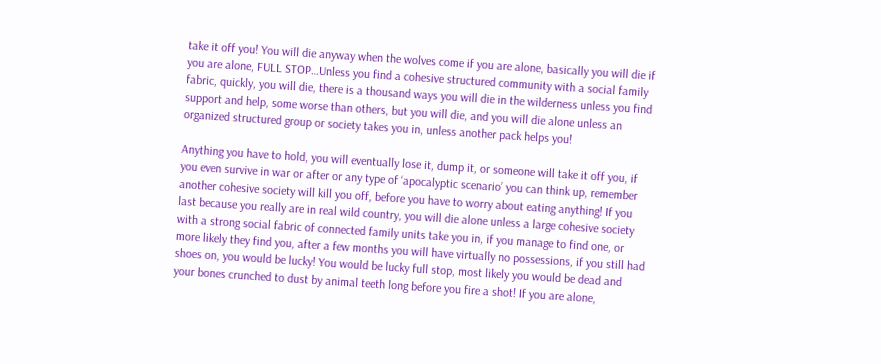take it off you! You will die anyway when the wolves come if you are alone, basically you will die if you are alone, FULL STOP…Unless you find a cohesive structured community with a social family fabric, quickly, you will die, there is a thousand ways you will die in the wilderness unless you find support and help, some worse than others, but you will die, and you will die alone unless an organized structured group or society takes you in, unless another pack helps you!

Anything you have to hold, you will eventually lose it, dump it, or someone will take it off you, if you even survive in war or after or any type of ‘apocalyptic scenario’ you can think up, remember another cohesive society will kill you off, before you have to worry about eating anything! If you last because you really are in real wild country, you will die alone unless a large cohesive society with a strong social fabric of connected family units take you in, if you manage to find one, or more likely they find you, after a few months you will have virtually no possessions, if you still had shoes on, you would be lucky! You would be lucky full stop, most likely you would be dead and your bones crunched to dust by animal teeth long before you fire a shot! If you are alone,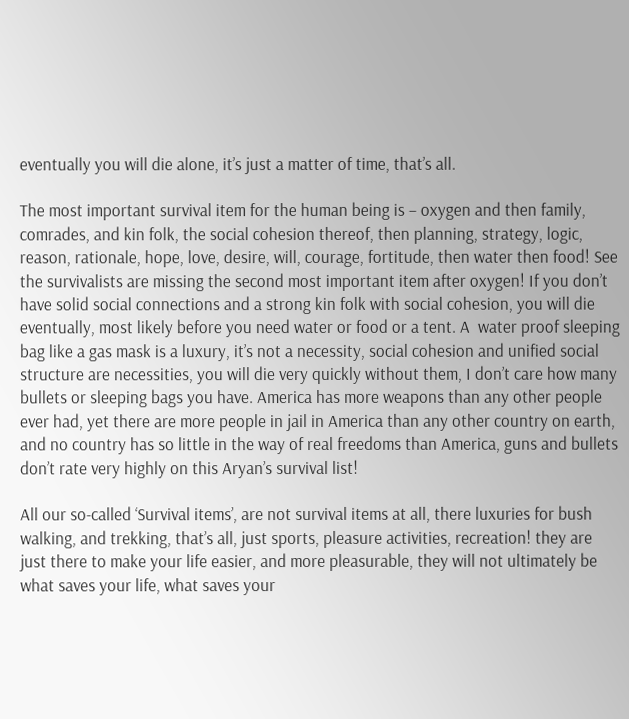eventually you will die alone, it’s just a matter of time, that’s all.

The most important survival item for the human being is – oxygen and then family, comrades, and kin folk, the social cohesion thereof, then planning, strategy, logic, reason, rationale, hope, love, desire, will, courage, fortitude, then water then food! See the survivalists are missing the second most important item after oxygen! If you don’t have solid social connections and a strong kin folk with social cohesion, you will die eventually, most likely before you need water or food or a tent. A  water proof sleeping bag like a gas mask is a luxury, it’s not a necessity, social cohesion and unified social structure are necessities, you will die very quickly without them, I don’t care how many bullets or sleeping bags you have. America has more weapons than any other people ever had, yet there are more people in jail in America than any other country on earth, and no country has so little in the way of real freedoms than America, guns and bullets don’t rate very highly on this Aryan’s survival list!

All our so-called ‘Survival items’, are not survival items at all, there luxuries for bush walking, and trekking, that’s all, just sports, pleasure activities, recreation! they are just there to make your life easier, and more pleasurable, they will not ultimately be what saves your life, what saves your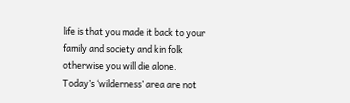life is that you made it back to your family and society and kin folk otherwise you will die alone. Today’s ‘wilderness’ area are not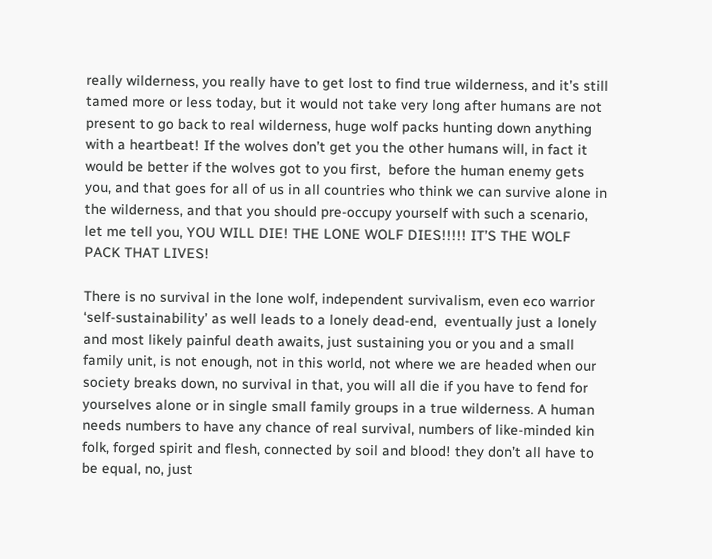really wilderness, you really have to get lost to find true wilderness, and it’s still tamed more or less today, but it would not take very long after humans are not present to go back to real wilderness, huge wolf packs hunting down anything with a heartbeat! If the wolves don’t get you the other humans will, in fact it would be better if the wolves got to you first,  before the human enemy gets you, and that goes for all of us in all countries who think we can survive alone in the wilderness, and that you should pre-occupy yourself with such a scenario, let me tell you, YOU WILL DIE! THE LONE WOLF DIES!!!!! IT’S THE WOLF PACK THAT LIVES!

There is no survival in the lone wolf, independent survivalism, even eco warrior ‘self-sustainability’ as well leads to a lonely dead-end,  eventually just a lonely and most likely painful death awaits, just sustaining you or you and a small family unit, is not enough, not in this world, not where we are headed when our society breaks down, no survival in that, you will all die if you have to fend for yourselves alone or in single small family groups in a true wilderness. A human needs numbers to have any chance of real survival, numbers of like-minded kin folk, forged spirit and flesh, connected by soil and blood! they don’t all have to be equal, no, just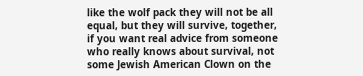like the wolf pack they will not be all equal, but they will survive, together, if you want real advice from someone who really knows about survival, not some Jewish American Clown on the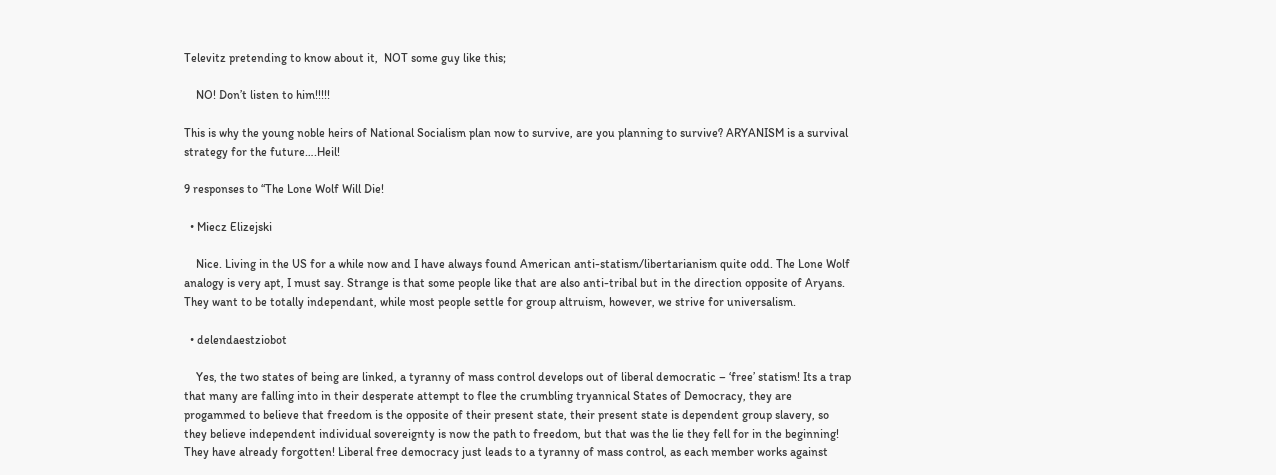Televitz pretending to know about it,  NOT some guy like this;

    NO! Don’t listen to him!!!!!

This is why the young noble heirs of National Socialism plan now to survive, are you planning to survive? ARYANISM is a survival strategy for the future….Heil!

9 responses to “The Lone Wolf Will Die!

  • Miecz Elizejski

    Nice. Living in the US for a while now and I have always found American anti-statism/libertarianism quite odd. The Lone Wolf analogy is very apt, I must say. Strange is that some people like that are also anti-tribal but in the direction opposite of Aryans. They want to be totally independant, while most people settle for group altruism, however, we strive for universalism.

  • delendaestziobot

    Yes, the two states of being are linked, a tyranny of mass control develops out of liberal democratic – ‘free’ statism! Its a trap that many are falling into in their desperate attempt to flee the crumbling tryannical States of Democracy, they are progammed to believe that freedom is the opposite of their present state, their present state is dependent group slavery, so they believe independent individual sovereignty is now the path to freedom, but that was the lie they fell for in the beginning! They have already forgotten! Liberal free democracy just leads to a tyranny of mass control, as each member works against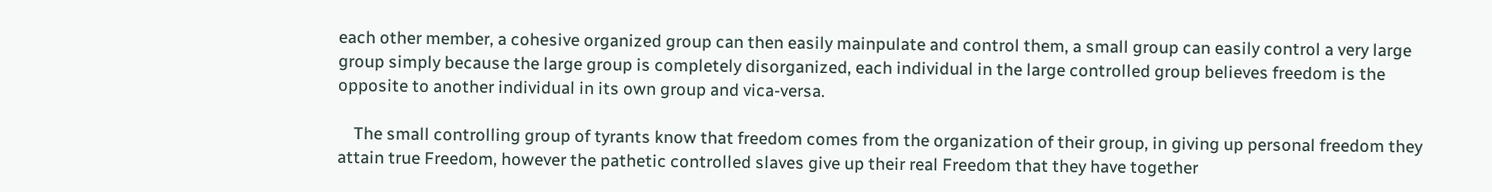each other member, a cohesive organized group can then easily mainpulate and control them, a small group can easily control a very large group simply because the large group is completely disorganized, each individual in the large controlled group believes freedom is the opposite to another individual in its own group and vica-versa.

    The small controlling group of tyrants know that freedom comes from the organization of their group, in giving up personal freedom they attain true Freedom, however the pathetic controlled slaves give up their real Freedom that they have together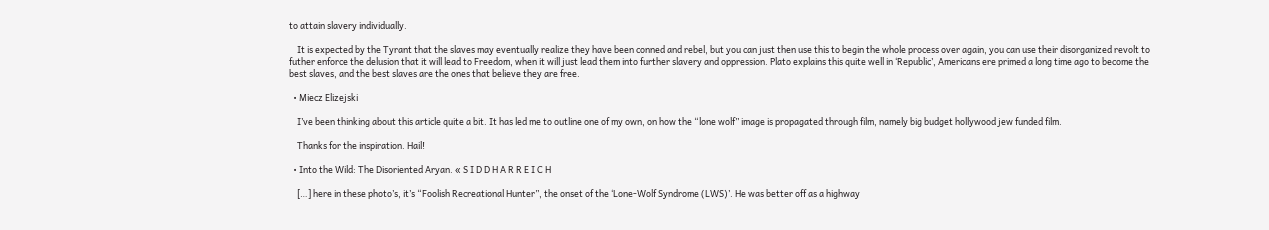to attain slavery individually.

    It is expected by the Tyrant that the slaves may eventually realize they have been conned and rebel, but you can just then use this to begin the whole process over again, you can use their disorganized revolt to futher enforce the delusion that it will lead to Freedom, when it will just lead them into further slavery and oppression. Plato explains this quite well in ‘Republic’, Americans ere primed a long time ago to become the best slaves, and the best slaves are the ones that believe they are free.

  • Miecz Elizejski

    I’ve been thinking about this article quite a bit. It has led me to outline one of my own, on how the “lone wolf” image is propagated through film, namely big budget hollywood jew funded film.

    Thanks for the inspiration. Hail!

  • Into the Wild: The Disoriented Aryan. « S I D D H A R R E I C H

    […] here in these photo’s, it’s “Foolish Recreational Hunter”, the onset of the ‘Lone-Wolf Syndrome (LWS)’. He was better off as a highway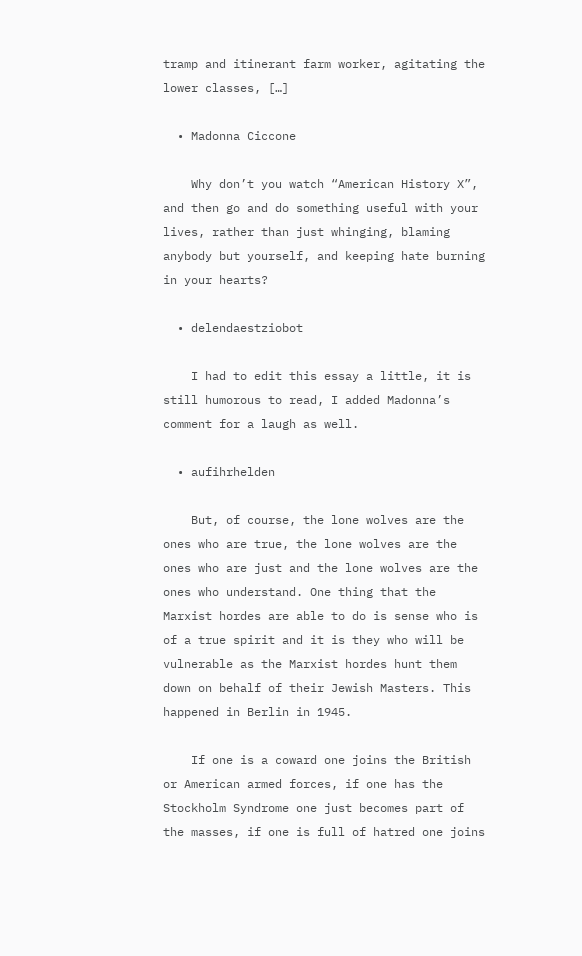tramp and itinerant farm worker, agitating the lower classes, […]

  • Madonna Ciccone

    Why don’t you watch “American History X”, and then go and do something useful with your lives, rather than just whinging, blaming anybody but yourself, and keeping hate burning in your hearts?

  • delendaestziobot

    I had to edit this essay a little, it is still humorous to read, I added Madonna’s comment for a laugh as well.

  • aufihrhelden

    But, of course, the lone wolves are the ones who are true, the lone wolves are the ones who are just and the lone wolves are the ones who understand. One thing that the Marxist hordes are able to do is sense who is of a true spirit and it is they who will be vulnerable as the Marxist hordes hunt them down on behalf of their Jewish Masters. This happened in Berlin in 1945.

    If one is a coward one joins the British or American armed forces, if one has the Stockholm Syndrome one just becomes part of the masses, if one is full of hatred one joins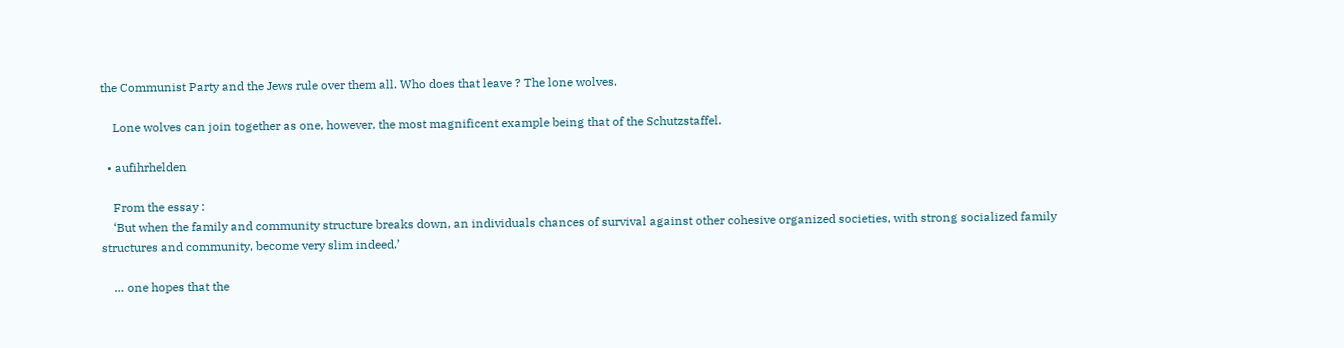the Communist Party and the Jews rule over them all. Who does that leave ? The lone wolves.

    Lone wolves can join together as one, however, the most magnificent example being that of the Schutzstaffel.

  • aufihrhelden

    From the essay :
    ‘But when the family and community structure breaks down, an individuals chances of survival against other cohesive organized societies, with strong socialized family structures and community, become very slim indeed.’

    … one hopes that the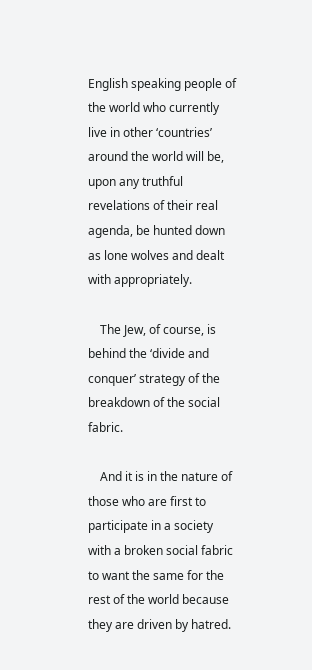English speaking people of the world who currently live in other ‘countries’ around the world will be, upon any truthful revelations of their real agenda, be hunted down as lone wolves and dealt with appropriately.

    The Jew, of course, is behind the ‘divide and conquer’ strategy of the breakdown of the social fabric.

    And it is in the nature of those who are first to participate in a society with a broken social fabric to want the same for the rest of the world because they are driven by hatred.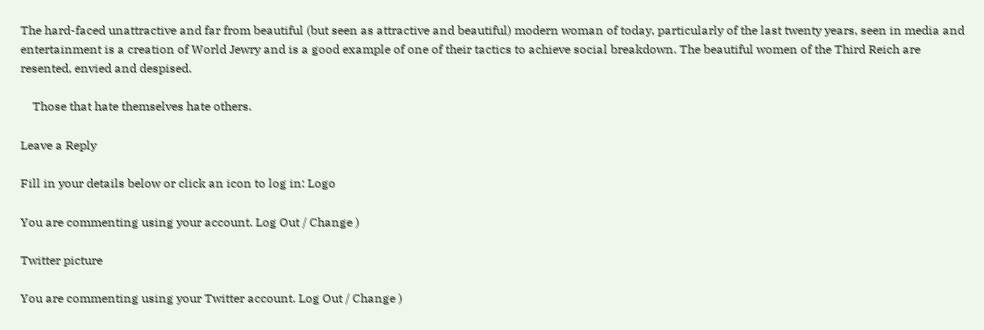The hard-faced unattractive and far from beautiful (but seen as attractive and beautiful) modern woman of today, particularly of the last twenty years, seen in media and entertainment is a creation of World Jewry and is a good example of one of their tactics to achieve social breakdown. The beautiful women of the Third Reich are resented, envied and despised.

    Those that hate themselves hate others.

Leave a Reply

Fill in your details below or click an icon to log in: Logo

You are commenting using your account. Log Out / Change )

Twitter picture

You are commenting using your Twitter account. Log Out / Change )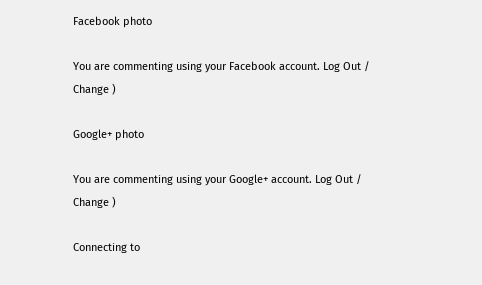Facebook photo

You are commenting using your Facebook account. Log Out / Change )

Google+ photo

You are commenting using your Google+ account. Log Out / Change )

Connecting to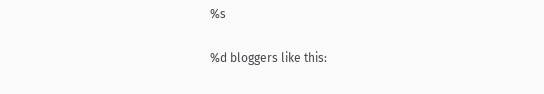%s

%d bloggers like this: